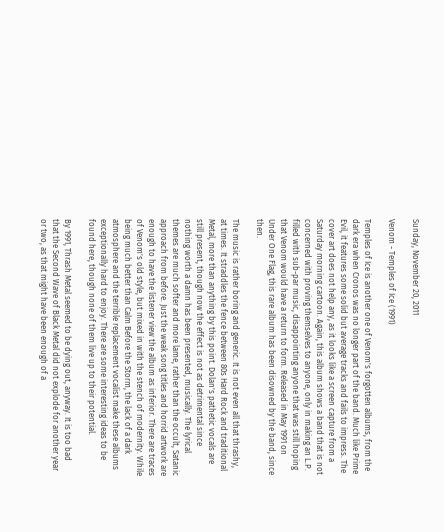Sunday, November 20, 2011

Venom - Temples of Ice (1991)

Temples of Ice is another one of Venom's forgotten albums, from the dark era when Cronos was no longer part of the band. Much like Prime Evil, it features some solid but average tracks and fails to impress. The cover art does not help any, as it looks like a screen capture from a Saturday morning cartoon. Again, this album shows a band that is not concerned with proving themselves to anyone, only in making an L.P. filled with sub-par music, disappointing anyone that was still hoping that Venom would have a return to form. Released in May 1991 on Under One Flag, this rare album has been disowned by the band, since then.

The music is rather boring and generic. It is not even all that thrashy, at times. It straddles the fence between 80s Hard Rock and traditional Metal, more than anything by this point. Dolan's pathetic vocals are still present, though now the effect is not as detrimental since nothing worth a damn has been presented, musically. The lyrical themes are much softer and more lame, rather than the occult, Satanic approach from before. Just the weak song titles and horrid artwork are enough to have the listener view the album as inferior. There are traces of Venom's old style, but mixed in with the stench of modernity. While being much better than Calm Before the Storm, the lack of a dark atmosphere and the terrible replacement vocalist make these albums exceptionally hard to enjoy. There are some interesting ideas to be found here, though none of them live up to their potential.

By 1991, Thrash Metal seemed to be dying out, anyway. It is too bad that the Second Wave of Black Metal did not explode for another year or two, as that might have been enough of a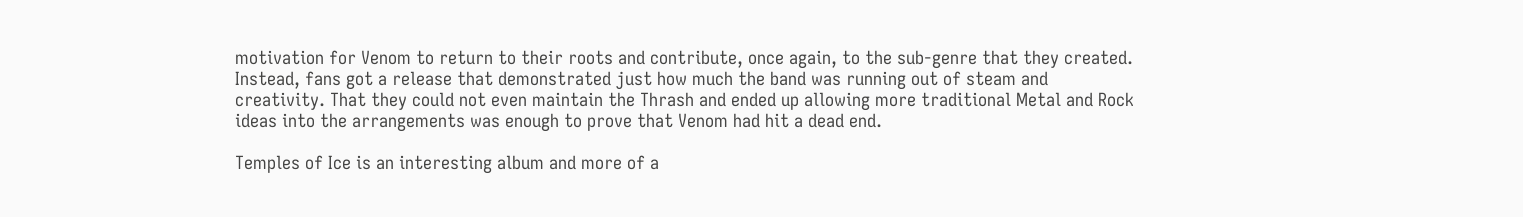motivation for Venom to return to their roots and contribute, once again, to the sub-genre that they created. Instead, fans got a release that demonstrated just how much the band was running out of steam and creativity. That they could not even maintain the Thrash and ended up allowing more traditional Metal and Rock ideas into the arrangements was enough to prove that Venom had hit a dead end.

Temples of Ice is an interesting album and more of a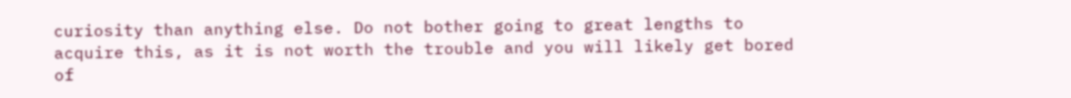curiosity than anything else. Do not bother going to great lengths to acquire this, as it is not worth the trouble and you will likely get bored of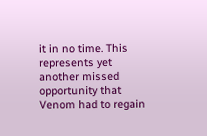it in no time. This represents yet another missed opportunity that Venom had to regain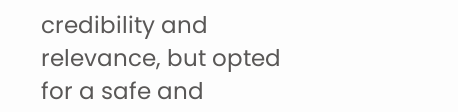credibility and relevance, but opted for a safe and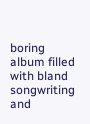boring album filled with bland songwriting and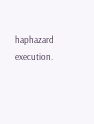haphazard execution.